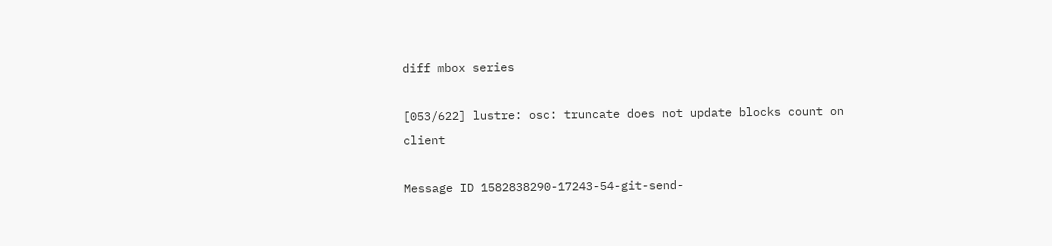diff mbox series

[053/622] lustre: osc: truncate does not update blocks count on client

Message ID 1582838290-17243-54-git-send-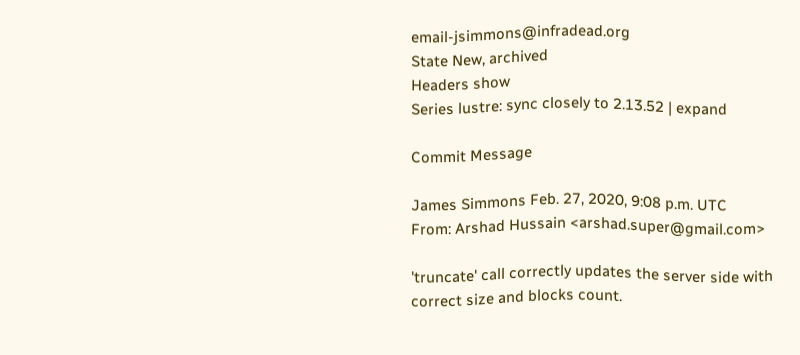email-jsimmons@infradead.org
State New, archived
Headers show
Series lustre: sync closely to 2.13.52 | expand

Commit Message

James Simmons Feb. 27, 2020, 9:08 p.m. UTC
From: Arshad Hussain <arshad.super@gmail.com>

'truncate' call correctly updates the server side with
correct size and blocks count.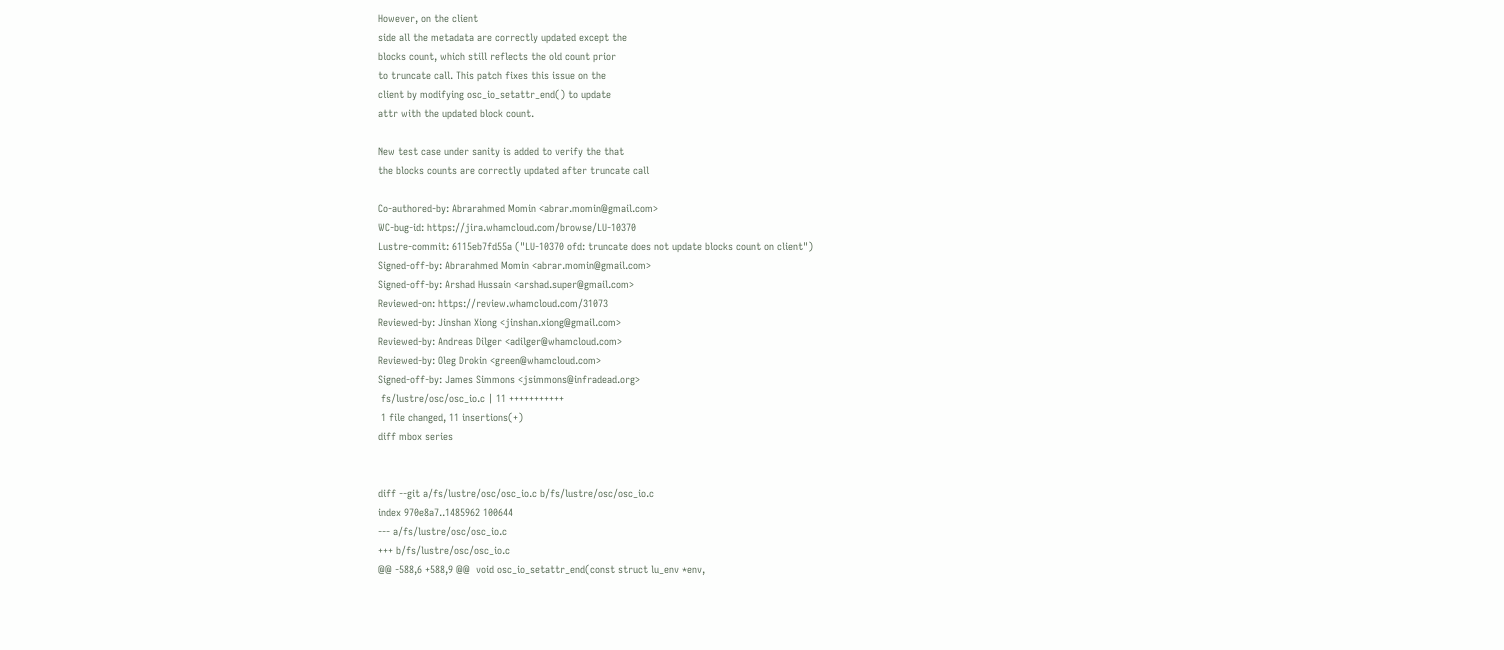However, on the client
side all the metadata are correctly updated except the
blocks count, which still reflects the old count prior
to truncate call. This patch fixes this issue on the
client by modifying osc_io_setattr_end() to update
attr with the updated block count.

New test case under sanity is added to verify the that
the blocks counts are correctly updated after truncate call

Co-authored-by: Abrarahmed Momin <abrar.momin@gmail.com>
WC-bug-id: https://jira.whamcloud.com/browse/LU-10370
Lustre-commit: 6115eb7fd55a ("LU-10370 ofd: truncate does not update blocks count on client")
Signed-off-by: Abrarahmed Momin <abrar.momin@gmail.com>
Signed-off-by: Arshad Hussain <arshad.super@gmail.com>
Reviewed-on: https://review.whamcloud.com/31073
Reviewed-by: Jinshan Xiong <jinshan.xiong@gmail.com>
Reviewed-by: Andreas Dilger <adilger@whamcloud.com>
Reviewed-by: Oleg Drokin <green@whamcloud.com>
Signed-off-by: James Simmons <jsimmons@infradead.org>
 fs/lustre/osc/osc_io.c | 11 +++++++++++
 1 file changed, 11 insertions(+)
diff mbox series


diff --git a/fs/lustre/osc/osc_io.c b/fs/lustre/osc/osc_io.c
index 970e8a7..1485962 100644
--- a/fs/lustre/osc/osc_io.c
+++ b/fs/lustre/osc/osc_io.c
@@ -588,6 +588,9 @@  void osc_io_setattr_end(const struct lu_env *env,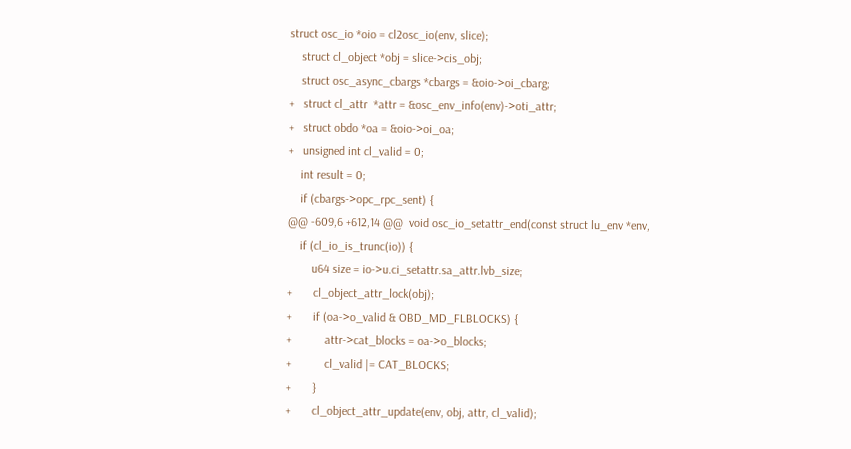struct osc_io *oio = cl2osc_io(env, slice);
    struct cl_object *obj = slice->cis_obj;
    struct osc_async_cbargs *cbargs = &oio->oi_cbarg;
+   struct cl_attr  *attr = &osc_env_info(env)->oti_attr;
+   struct obdo *oa = &oio->oi_oa;
+   unsigned int cl_valid = 0;
    int result = 0;
    if (cbargs->opc_rpc_sent) {
@@ -609,6 +612,14 @@  void osc_io_setattr_end(const struct lu_env *env,
    if (cl_io_is_trunc(io)) {
        u64 size = io->u.ci_setattr.sa_attr.lvb_size;
+       cl_object_attr_lock(obj);
+       if (oa->o_valid & OBD_MD_FLBLOCKS) {
+           attr->cat_blocks = oa->o_blocks;
+           cl_valid |= CAT_BLOCKS;
+       }
+       cl_object_attr_update(env, obj, attr, cl_valid);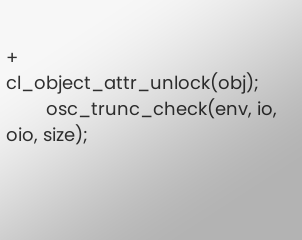+       cl_object_attr_unlock(obj);
        osc_trunc_check(env, io, oio, size);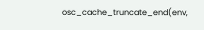osc_cache_truncate_end(env,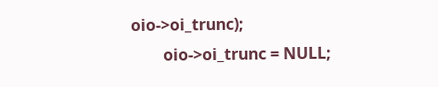oio->oi_trunc);
        oio->oi_trunc = NULL;